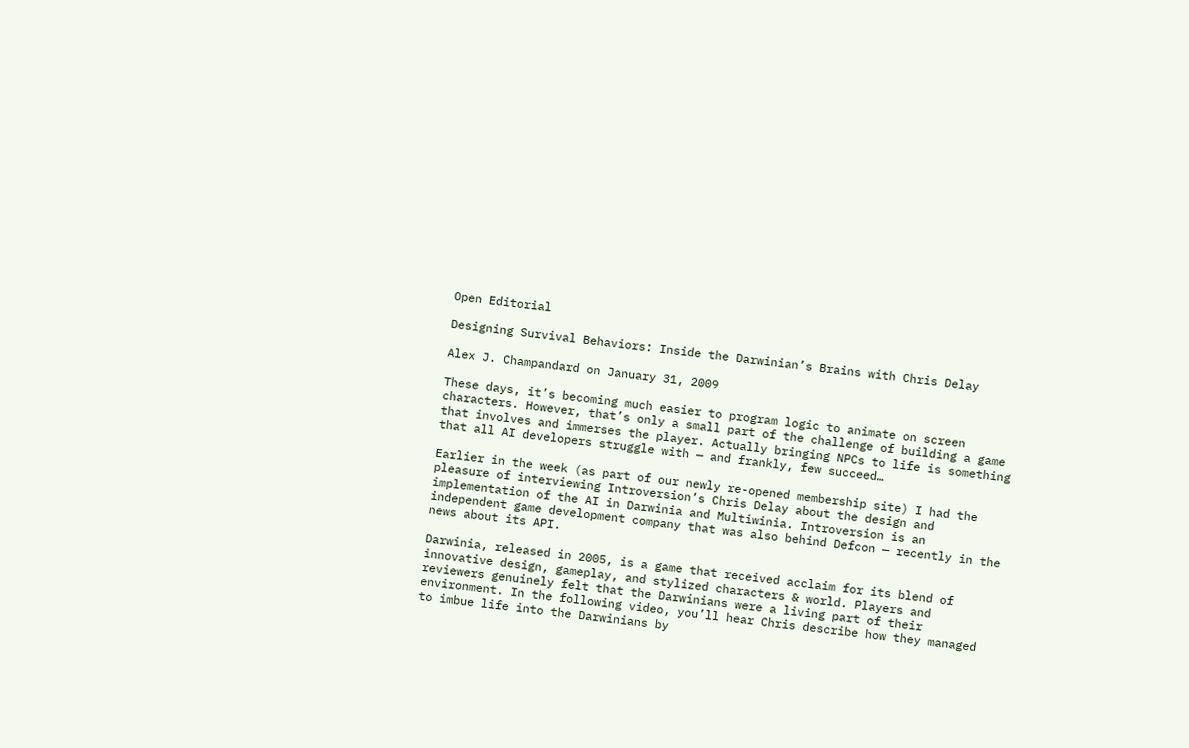Open Editorial

Designing Survival Behaviors: Inside the Darwinian’s Brains with Chris Delay

Alex J. Champandard on January 31, 2009

These days, it’s becoming much easier to program logic to animate on screen characters. However, that’s only a small part of the challenge of building a game that involves and immerses the player. Actually bringing NPCs to life is something that all AI developers struggle with — and frankly, few succeed…

Earlier in the week (as part of our newly re-opened membership site) I had the pleasure of interviewing Introversion’s Chris Delay about the design and implementation of the AI in Darwinia and Multiwinia. Introversion is an independent game development company that was also behind Defcon — recently in the news about its API.

Darwinia, released in 2005, is a game that received acclaim for its blend of innovative design, gameplay, and stylized characters & world. Players and reviewers genuinely felt that the Darwinians were a living part of their environment. In the following video, you’ll hear Chris describe how they managed to imbue life into the Darwinians by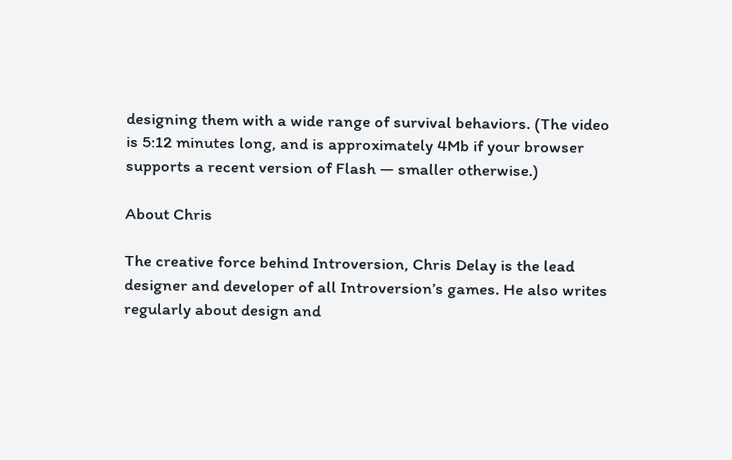designing them with a wide range of survival behaviors. (The video is 5:12 minutes long, and is approximately 4Mb if your browser supports a recent version of Flash — smaller otherwise.)

About Chris

The creative force behind Introversion, Chris Delay is the lead designer and developer of all Introversion’s games. He also writes regularly about design and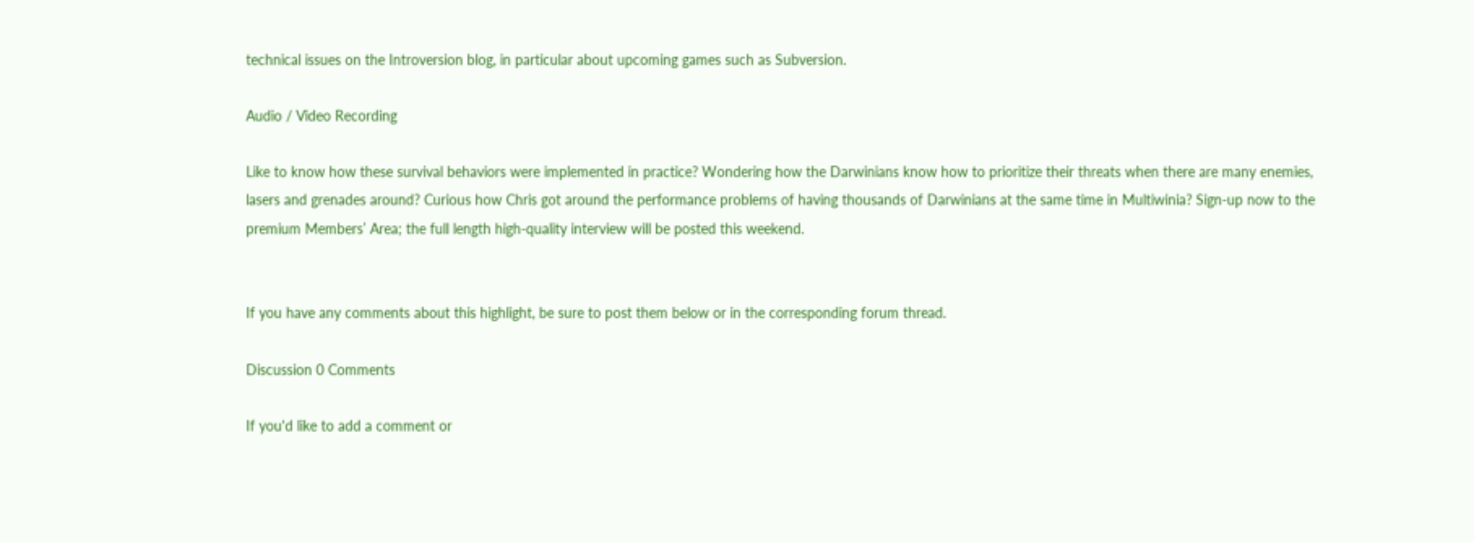technical issues on the Introversion blog, in particular about upcoming games such as Subversion.

Audio / Video Recording

Like to know how these survival behaviors were implemented in practice? Wondering how the Darwinians know how to prioritize their threats when there are many enemies, lasers and grenades around? Curious how Chris got around the performance problems of having thousands of Darwinians at the same time in Multiwinia? Sign-up now to the premium Members’ Area; the full length high-quality interview will be posted this weekend.


If you have any comments about this highlight, be sure to post them below or in the corresponding forum thread.

Discussion 0 Comments

If you'd like to add a comment or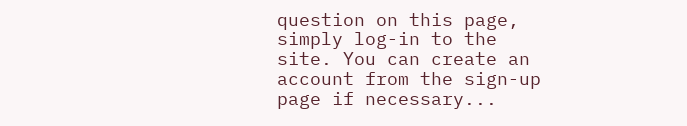question on this page, simply log-in to the site. You can create an account from the sign-up page if necessary...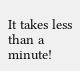It takes less than a minute!